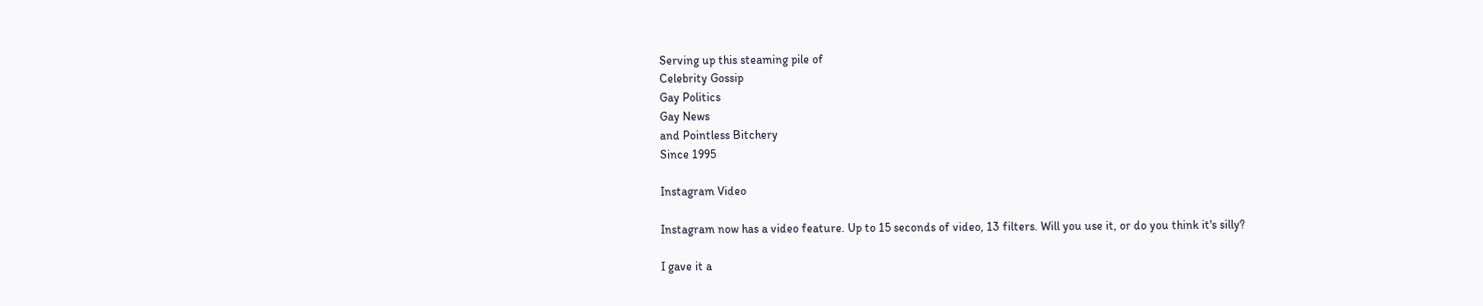Serving up this steaming pile of
Celebrity Gossip
Gay Politics
Gay News
and Pointless Bitchery
Since 1995

Instagram Video

Instagram now has a video feature. Up to 15 seconds of video, 13 filters. Will you use it, or do you think it's silly?

I gave it a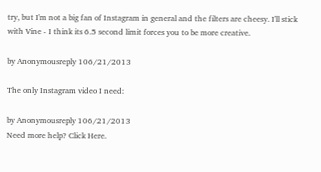try, but I'm not a big fan of Instagram in general and the filters are cheesy. I'll stick with Vine - I think its 6.5 second limit forces you to be more creative.

by Anonymousreply 106/21/2013

The only Instagram video I need:

by Anonymousreply 106/21/2013
Need more help? Click Here.